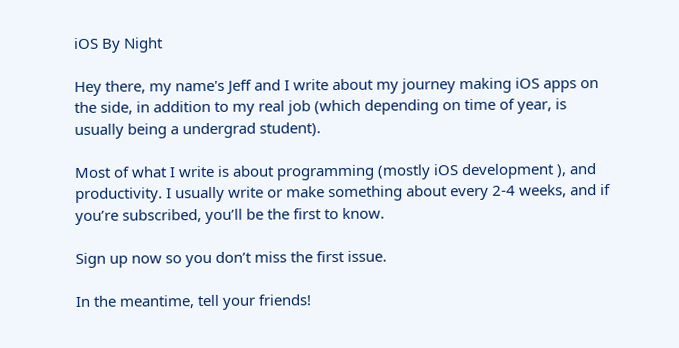iOS By Night

Hey there, my name's Jeff and I write about my journey making iOS apps on the side, in addition to my real job (which depending on time of year, is usually being a undergrad student).

Most of what I write is about programming (mostly iOS development ), and productivity. I usually write or make something about every 2-4 weeks, and if you’re subscribed, you’ll be the first to know.

Sign up now so you don’t miss the first issue.

In the meantime, tell your friends!